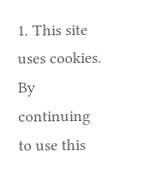1. This site uses cookies. By continuing to use this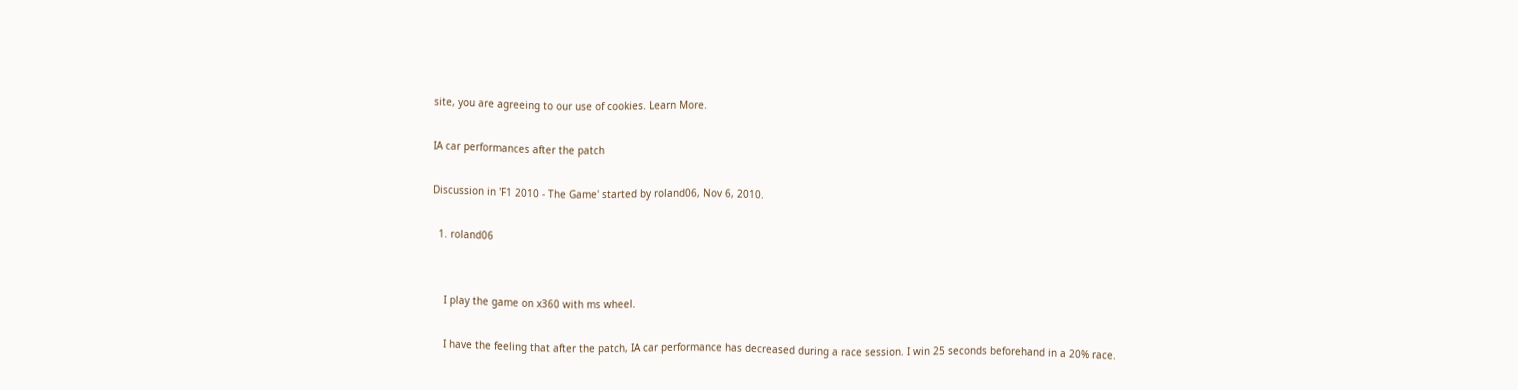site, you are agreeing to our use of cookies. Learn More.

IA car performances after the patch

Discussion in 'F1 2010 - The Game' started by roland06, Nov 6, 2010.

  1. roland06


    I play the game on x360 with ms wheel.

    I have the feeling that after the patch, IA car performance has decreased during a race session. I win 25 seconds beforehand in a 20% race.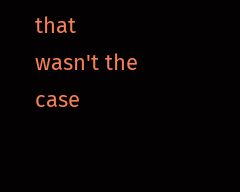that wasn't the case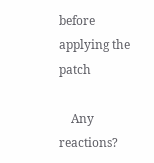before applying the patch

    Any reactions?